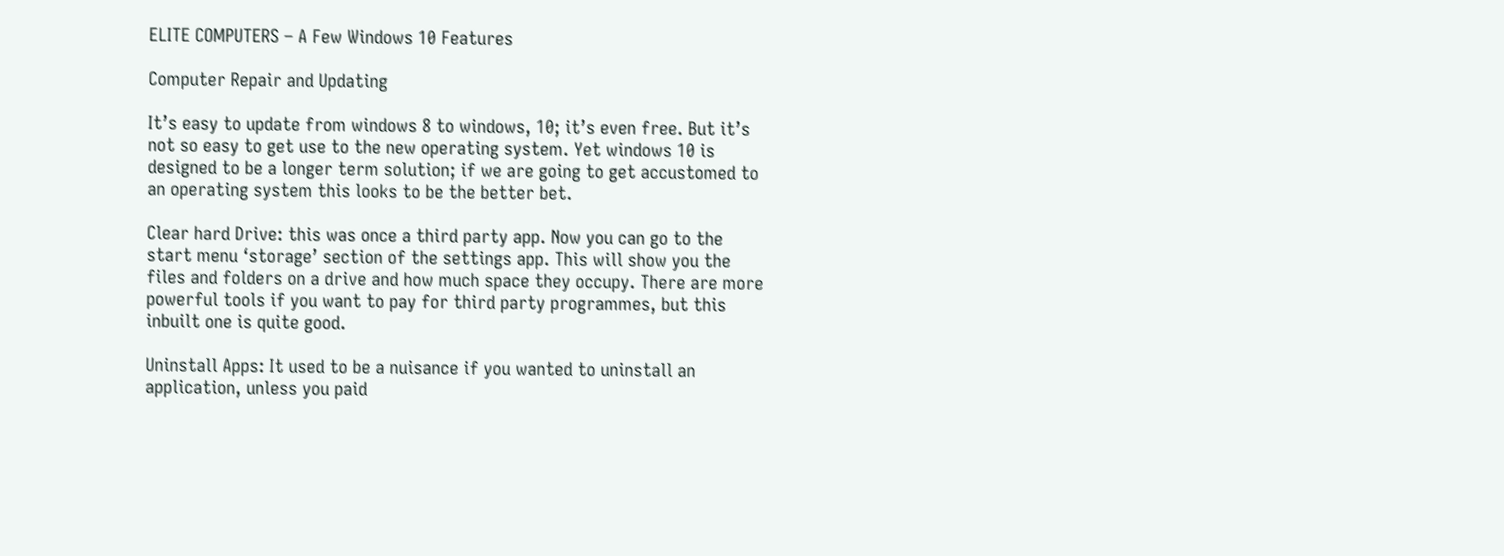ELITE COMPUTERS – A Few Windows 10 Features

Computer Repair and Updating

It’s easy to update from windows 8 to windows, 10; it’s even free. But it’s not so easy to get use to the new operating system. Yet windows 10 is designed to be a longer term solution; if we are going to get accustomed to an operating system this looks to be the better bet.

Clear hard Drive: this was once a third party app. Now you can go to the start menu ‘storage’ section of the settings app. This will show you the files and folders on a drive and how much space they occupy. There are more powerful tools if you want to pay for third party programmes, but this inbuilt one is quite good.

Uninstall Apps: It used to be a nuisance if you wanted to uninstall an application, unless you paid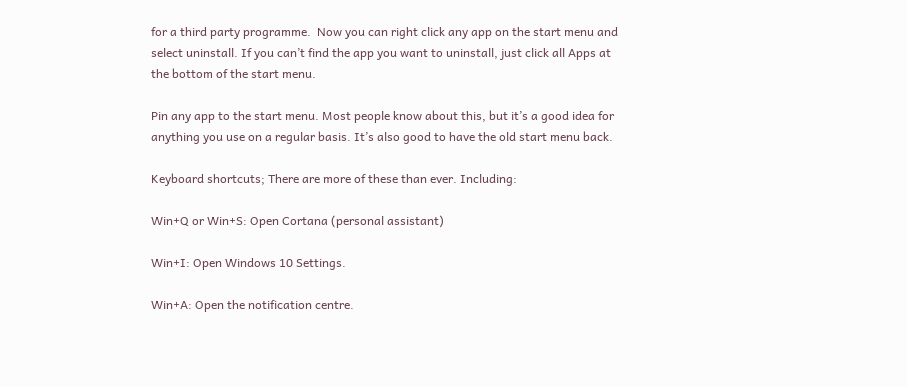for a third party programme.  Now you can right click any app on the start menu and select uninstall. If you can’t find the app you want to uninstall, just click all Apps at the bottom of the start menu.

Pin any app to the start menu. Most people know about this, but it’s a good idea for anything you use on a regular basis. It’s also good to have the old start menu back.

Keyboard shortcuts; There are more of these than ever. Including:

Win+Q or Win+S: Open Cortana (personal assistant)

Win+I: Open Windows 10 Settings.

Win+A: Open the notification centre.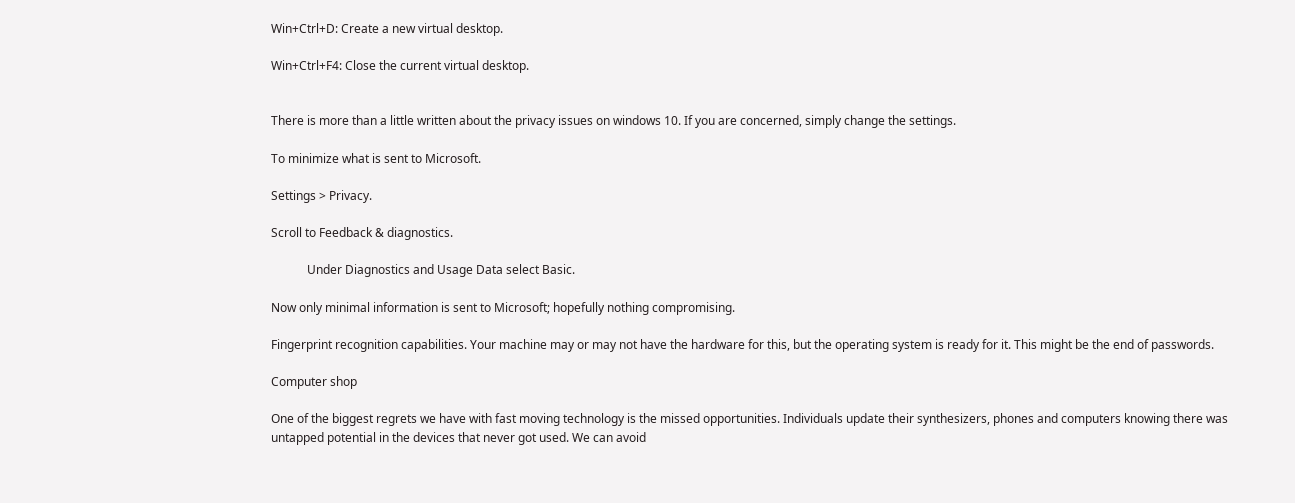Win+Ctrl+D: Create a new virtual desktop.

Win+Ctrl+F4: Close the current virtual desktop.


There is more than a little written about the privacy issues on windows 10. If you are concerned, simply change the settings.

To minimize what is sent to Microsoft.

Settings > Privacy.

Scroll to Feedback & diagnostics.

            Under Diagnostics and Usage Data select Basic.

Now only minimal information is sent to Microsoft; hopefully nothing compromising.

Fingerprint recognition capabilities. Your machine may or may not have the hardware for this, but the operating system is ready for it. This might be the end of passwords.

Computer shop

One of the biggest regrets we have with fast moving technology is the missed opportunities. Individuals update their synthesizers, phones and computers knowing there was untapped potential in the devices that never got used. We can avoid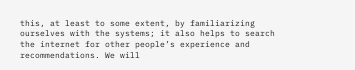this, at least to some extent, by familiarizing ourselves with the systems; it also helps to search the internet for other people’s experience and recommendations. We will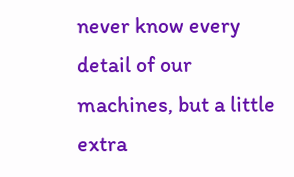never know every detail of our machines, but a little extra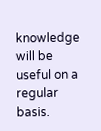knowledge will be useful on a regular basis.